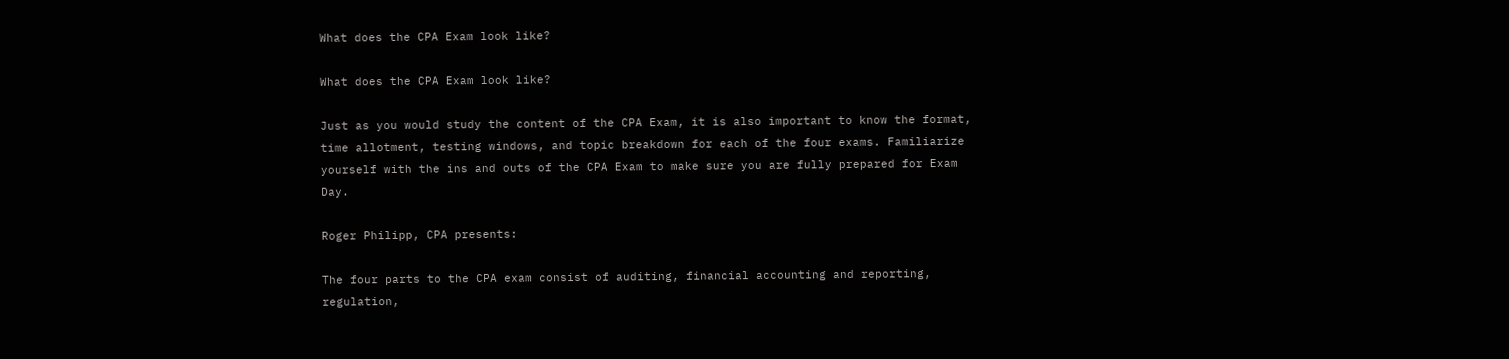What does the CPA Exam look like?

What does the CPA Exam look like?

Just as you would study the content of the CPA Exam, it is also important to know the format, time allotment, testing windows, and topic breakdown for each of the four exams. Familiarize yourself with the ins and outs of the CPA Exam to make sure you are fully prepared for Exam Day.

Roger Philipp, CPA presents:

The four parts to the CPA exam consist of auditing, financial accounting and reporting, regulation,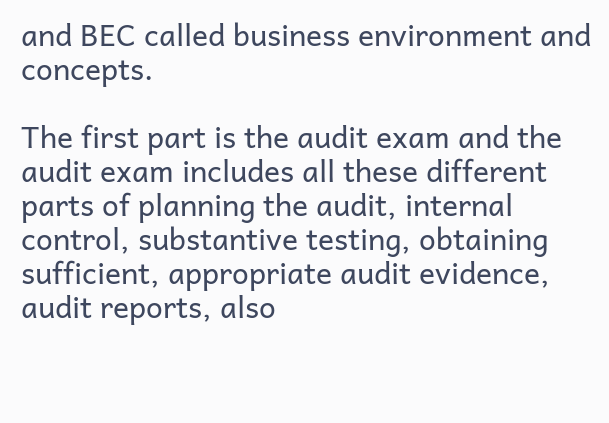and BEC called business environment and concepts.

The first part is the audit exam and the audit exam includes all these different parts of planning the audit, internal control, substantive testing, obtaining sufficient, appropriate audit evidence, audit reports, also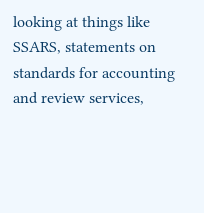looking at things like SSARS, statements on standards for accounting and review services,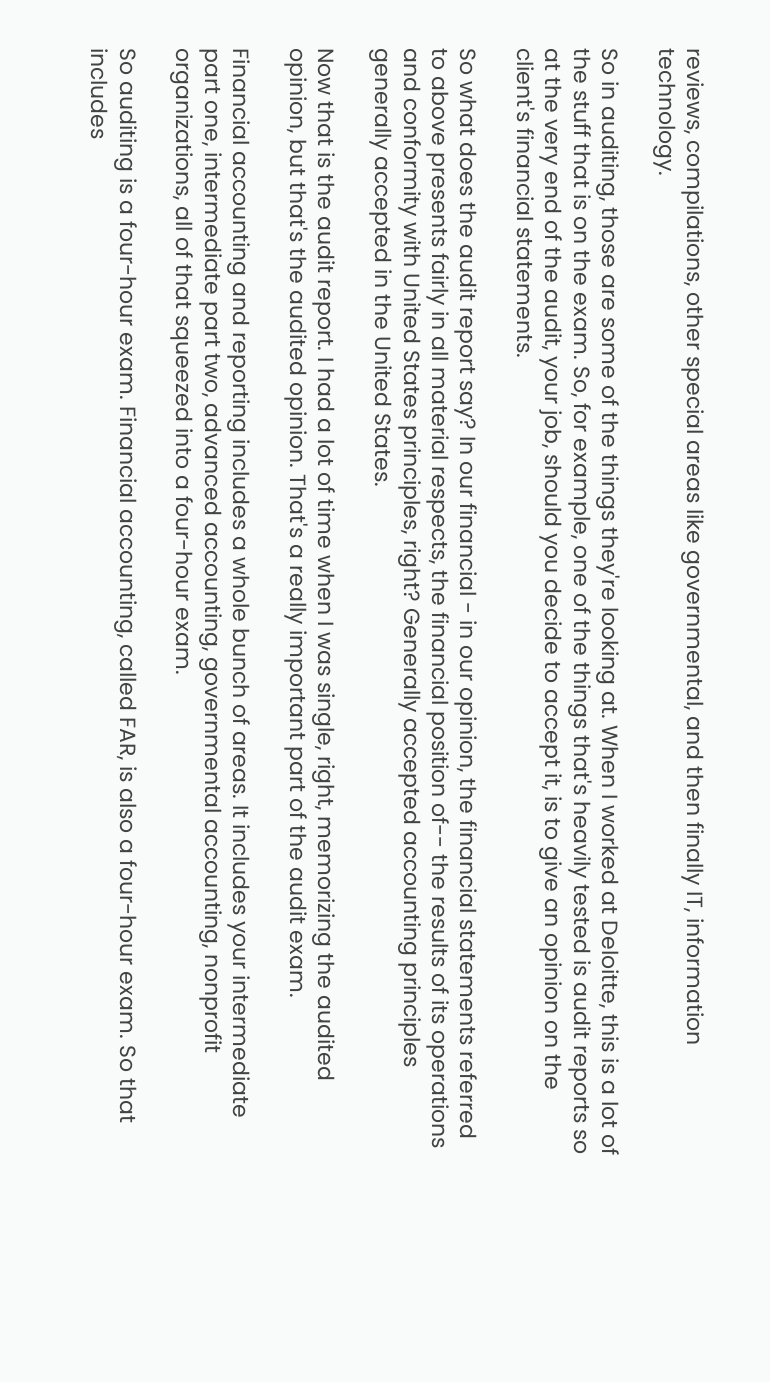reviews, compilations, other special areas like governmental, and then finally IT, information technology.

So in auditing, those are some of the things they're looking at. When I worked at Deloitte, this is a lot of the stuff that is on the exam. So, for example, one of the things that's heavily tested is audit reports so at the very end of the audit, your job, should you decide to accept it, is to give an opinion on the client's financial statements.

So what does the audit report say? In our financial - in our opinion, the financial statements referred to above presents fairly in all material respects, the financial position of-- the results of its operations and conformity with United States principles, right? Generally accepted accounting principles generally accepted in the United States.

Now that is the audit report. I had a lot of time when I was single, right, memorizing the audited opinion, but that's the audited opinion. That's a really important part of the audit exam.

Financial accounting and reporting includes a whole bunch of areas. It includes your intermediate part one, intermediate part two, advanced accounting, governmental accounting, nonprofit organizations, all of that squeezed into a four-hour exam.

So auditing is a four-hour exam. Financial accounting, called FAR, is also a four-hour exam. So that includes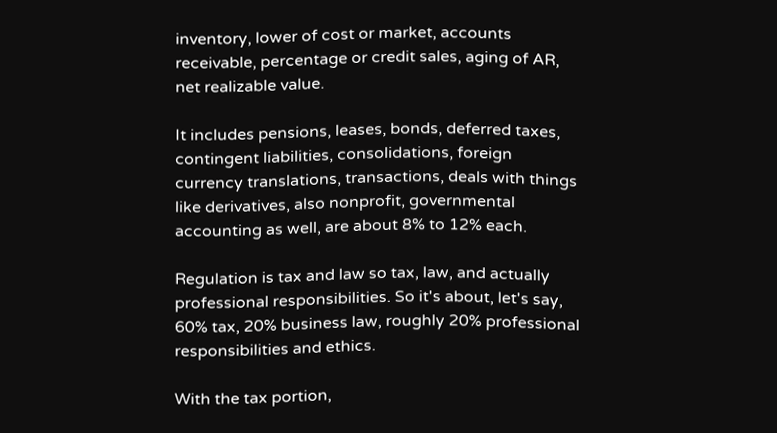inventory, lower of cost or market, accounts receivable, percentage or credit sales, aging of AR, net realizable value.

It includes pensions, leases, bonds, deferred taxes, contingent liabilities, consolidations, foreign currency translations, transactions, deals with things like derivatives, also nonprofit, governmental accounting as well, are about 8% to 12% each.

Regulation is tax and law so tax, law, and actually professional responsibilities. So it's about, let's say, 60% tax, 20% business law, roughly 20% professional responsibilities and ethics.

With the tax portion,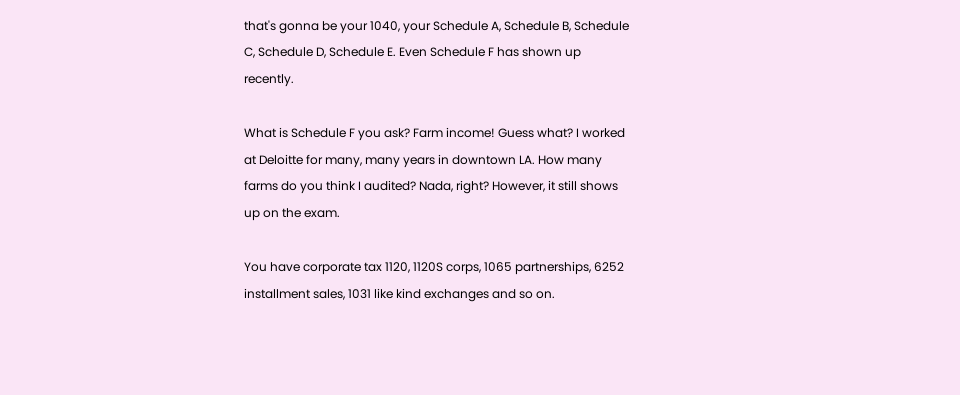that's gonna be your 1040, your Schedule A, Schedule B, Schedule C, Schedule D, Schedule E. Even Schedule F has shown up recently.

What is Schedule F you ask? Farm income! Guess what? I worked at Deloitte for many, many years in downtown LA. How many farms do you think I audited? Nada, right? However, it still shows up on the exam.

You have corporate tax 1120, 1120S corps, 1065 partnerships, 6252 installment sales, 1031 like kind exchanges and so on.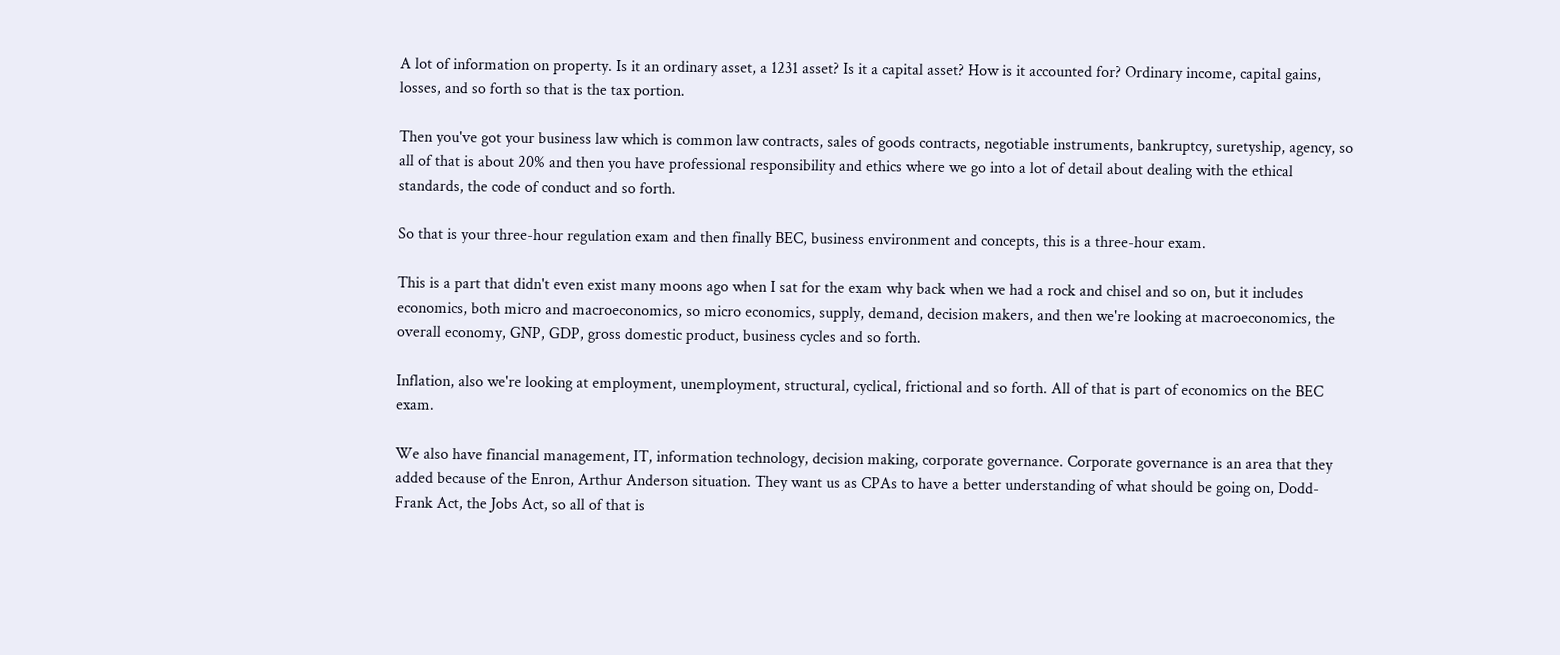A lot of information on property. Is it an ordinary asset, a 1231 asset? Is it a capital asset? How is it accounted for? Ordinary income, capital gains, losses, and so forth so that is the tax portion.

Then you've got your business law which is common law contracts, sales of goods contracts, negotiable instruments, bankruptcy, suretyship, agency, so all of that is about 20% and then you have professional responsibility and ethics where we go into a lot of detail about dealing with the ethical standards, the code of conduct and so forth.

So that is your three-hour regulation exam and then finally BEC, business environment and concepts, this is a three-hour exam.

This is a part that didn't even exist many moons ago when I sat for the exam why back when we had a rock and chisel and so on, but it includes economics, both micro and macroeconomics, so micro economics, supply, demand, decision makers, and then we're looking at macroeconomics, the overall economy, GNP, GDP, gross domestic product, business cycles and so forth.

Inflation, also we're looking at employment, unemployment, structural, cyclical, frictional and so forth. All of that is part of economics on the BEC exam.

We also have financial management, IT, information technology, decision making, corporate governance. Corporate governance is an area that they added because of the Enron, Arthur Anderson situation. They want us as CPAs to have a better understanding of what should be going on, Dodd-Frank Act, the Jobs Act, so all of that is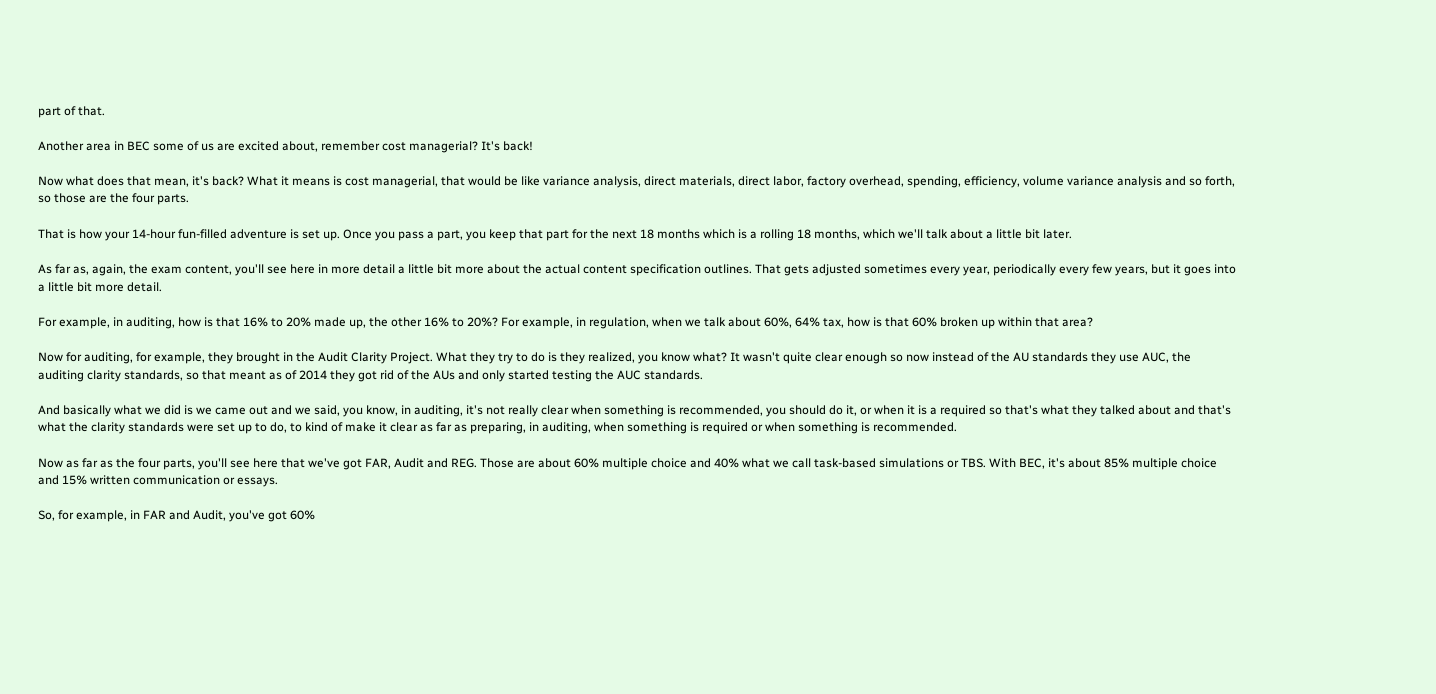part of that.

Another area in BEC some of us are excited about, remember cost managerial? It's back!

Now what does that mean, it's back? What it means is cost managerial, that would be like variance analysis, direct materials, direct labor, factory overhead, spending, efficiency, volume variance analysis and so forth, so those are the four parts.

That is how your 14-hour fun-filled adventure is set up. Once you pass a part, you keep that part for the next 18 months which is a rolling 18 months, which we'll talk about a little bit later.

As far as, again, the exam content, you'll see here in more detail a little bit more about the actual content specification outlines. That gets adjusted sometimes every year, periodically every few years, but it goes into a little bit more detail.

For example, in auditing, how is that 16% to 20% made up, the other 16% to 20%? For example, in regulation, when we talk about 60%, 64% tax, how is that 60% broken up within that area?

Now for auditing, for example, they brought in the Audit Clarity Project. What they try to do is they realized, you know what? It wasn't quite clear enough so now instead of the AU standards they use AUC, the auditing clarity standards, so that meant as of 2014 they got rid of the AUs and only started testing the AUC standards.

And basically what we did is we came out and we said, you know, in auditing, it's not really clear when something is recommended, you should do it, or when it is a required so that's what they talked about and that's what the clarity standards were set up to do, to kind of make it clear as far as preparing, in auditing, when something is required or when something is recommended.

Now as far as the four parts, you'll see here that we've got FAR, Audit and REG. Those are about 60% multiple choice and 40% what we call task-based simulations or TBS. With BEC, it's about 85% multiple choice and 15% written communication or essays.

So, for example, in FAR and Audit, you've got 60%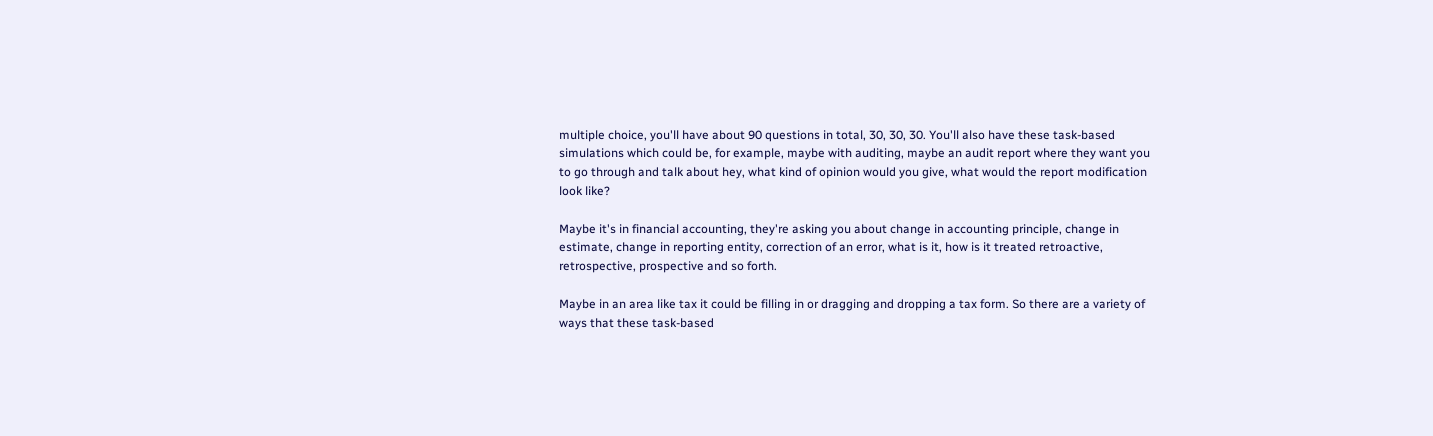multiple choice, you'll have about 90 questions in total, 30, 30, 30. You'll also have these task-based simulations which could be, for example, maybe with auditing, maybe an audit report where they want you to go through and talk about hey, what kind of opinion would you give, what would the report modification look like?

Maybe it's in financial accounting, they're asking you about change in accounting principle, change in estimate, change in reporting entity, correction of an error, what is it, how is it treated retroactive, retrospective, prospective and so forth.

Maybe in an area like tax it could be filling in or dragging and dropping a tax form. So there are a variety of ways that these task-based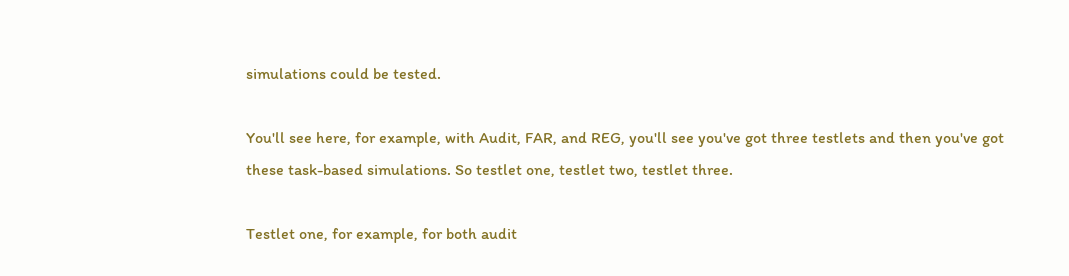simulations could be tested.

You'll see here, for example, with Audit, FAR, and REG, you'll see you've got three testlets and then you've got these task-based simulations. So testlet one, testlet two, testlet three.

Testlet one, for example, for both audit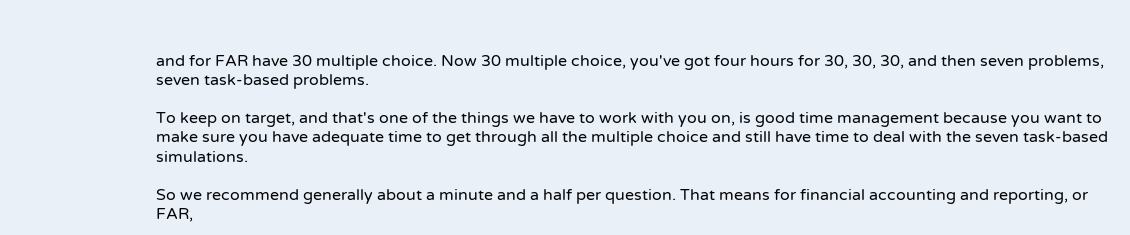and for FAR have 30 multiple choice. Now 30 multiple choice, you've got four hours for 30, 30, 30, and then seven problems, seven task-based problems.

To keep on target, and that's one of the things we have to work with you on, is good time management because you want to make sure you have adequate time to get through all the multiple choice and still have time to deal with the seven task-based simulations.

So we recommend generally about a minute and a half per question. That means for financial accounting and reporting, or FAR,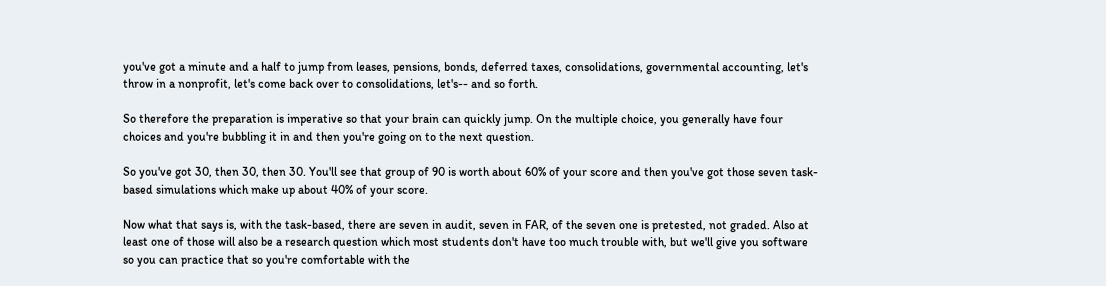you've got a minute and a half to jump from leases, pensions, bonds, deferred taxes, consolidations, governmental accounting, let's throw in a nonprofit, let's come back over to consolidations, let's-- and so forth.

So therefore the preparation is imperative so that your brain can quickly jump. On the multiple choice, you generally have four choices and you're bubbling it in and then you're going on to the next question.

So you've got 30, then 30, then 30. You'll see that group of 90 is worth about 60% of your score and then you've got those seven task-based simulations which make up about 40% of your score.

Now what that says is, with the task-based, there are seven in audit, seven in FAR, of the seven one is pretested, not graded. Also at least one of those will also be a research question which most students don't have too much trouble with, but we'll give you software so you can practice that so you're comfortable with the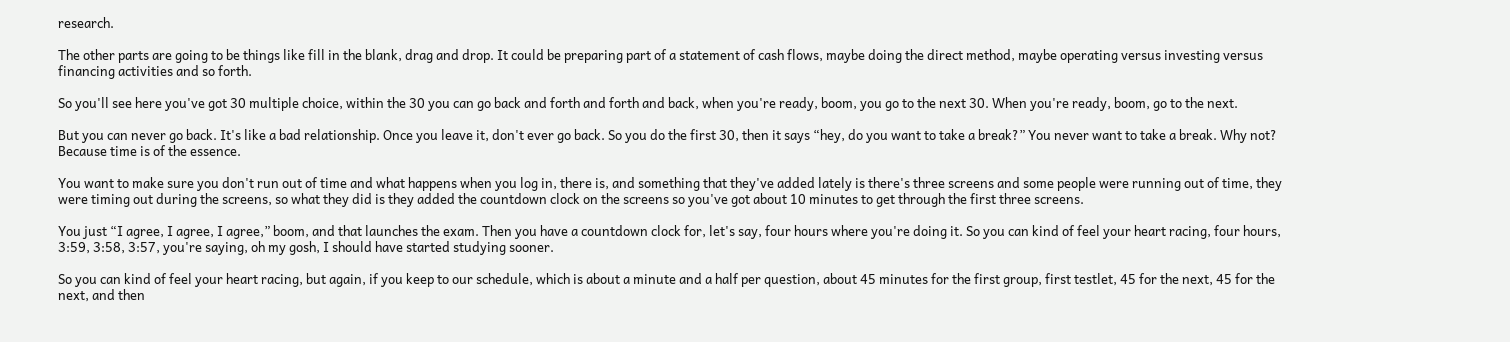research.

The other parts are going to be things like fill in the blank, drag and drop. It could be preparing part of a statement of cash flows, maybe doing the direct method, maybe operating versus investing versus financing activities and so forth.

So you'll see here you've got 30 multiple choice, within the 30 you can go back and forth and forth and back, when you're ready, boom, you go to the next 30. When you're ready, boom, go to the next.

But you can never go back. It's like a bad relationship. Once you leave it, don't ever go back. So you do the first 30, then it says “hey, do you want to take a break?” You never want to take a break. Why not? Because time is of the essence.

You want to make sure you don't run out of time and what happens when you log in, there is, and something that they've added lately is there's three screens and some people were running out of time, they were timing out during the screens, so what they did is they added the countdown clock on the screens so you've got about 10 minutes to get through the first three screens.

You just “I agree, I agree, I agree,” boom, and that launches the exam. Then you have a countdown clock for, let's say, four hours where you're doing it. So you can kind of feel your heart racing, four hours, 3:59, 3:58, 3:57, you're saying, oh my gosh, I should have started studying sooner.

So you can kind of feel your heart racing, but again, if you keep to our schedule, which is about a minute and a half per question, about 45 minutes for the first group, first testlet, 45 for the next, 45 for the next, and then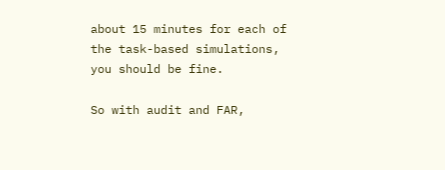about 15 minutes for each of the task-based simulations, you should be fine.

So with audit and FAR,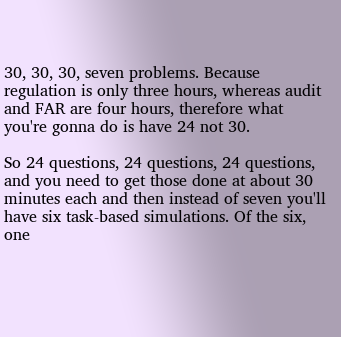30, 30, 30, seven problems. Because regulation is only three hours, whereas audit and FAR are four hours, therefore what you're gonna do is have 24 not 30.

So 24 questions, 24 questions, 24 questions, and you need to get those done at about 30 minutes each and then instead of seven you'll have six task-based simulations. Of the six, one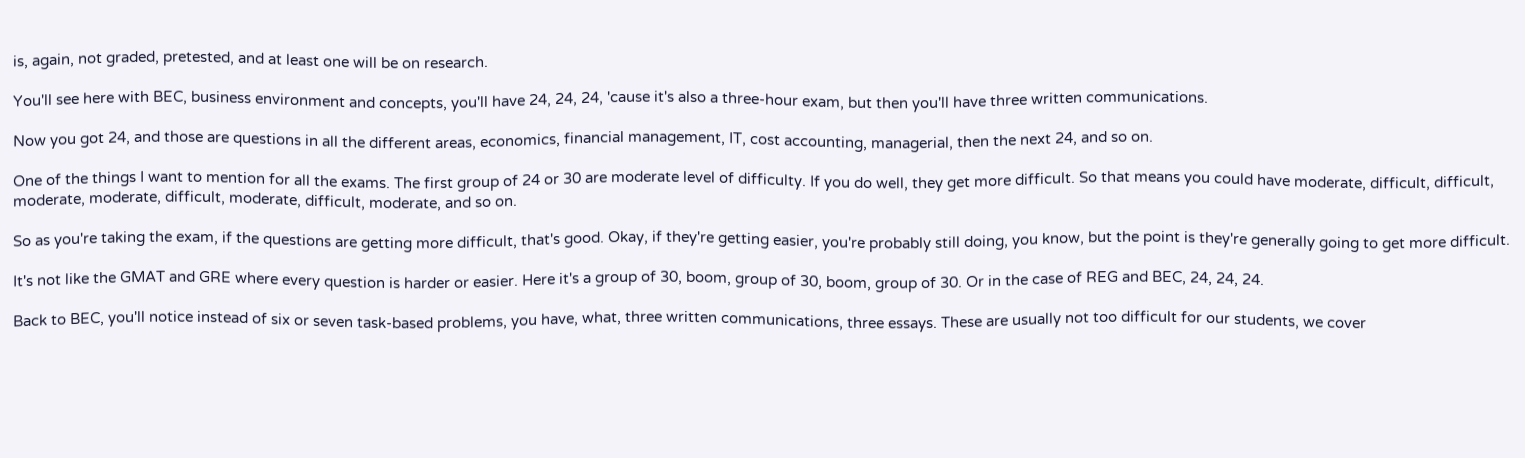is, again, not graded, pretested, and at least one will be on research.

You'll see here with BEC, business environment and concepts, you'll have 24, 24, 24, 'cause it's also a three-hour exam, but then you'll have three written communications.

Now you got 24, and those are questions in all the different areas, economics, financial management, IT, cost accounting, managerial, then the next 24, and so on.

One of the things I want to mention for all the exams. The first group of 24 or 30 are moderate level of difficulty. If you do well, they get more difficult. So that means you could have moderate, difficult, difficult, moderate, moderate, difficult, moderate, difficult, moderate, and so on.

So as you're taking the exam, if the questions are getting more difficult, that's good. Okay, if they're getting easier, you're probably still doing, you know, but the point is they're generally going to get more difficult.

It's not like the GMAT and GRE where every question is harder or easier. Here it's a group of 30, boom, group of 30, boom, group of 30. Or in the case of REG and BEC, 24, 24, 24.

Back to BEC, you'll notice instead of six or seven task-based problems, you have, what, three written communications, three essays. These are usually not too difficult for our students, we cover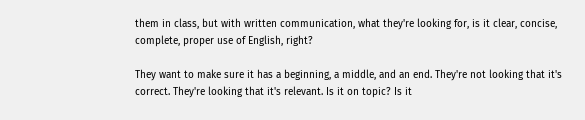them in class, but with written communication, what they're looking for, is it clear, concise, complete, proper use of English, right?

They want to make sure it has a beginning, a middle, and an end. They're not looking that it's correct. They're looking that it's relevant. Is it on topic? Is it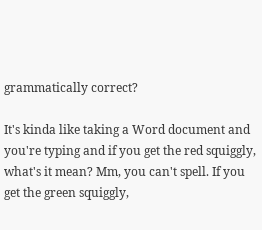grammatically correct?

It's kinda like taking a Word document and you're typing and if you get the red squiggly, what's it mean? Mm, you can't spell. If you get the green squiggly,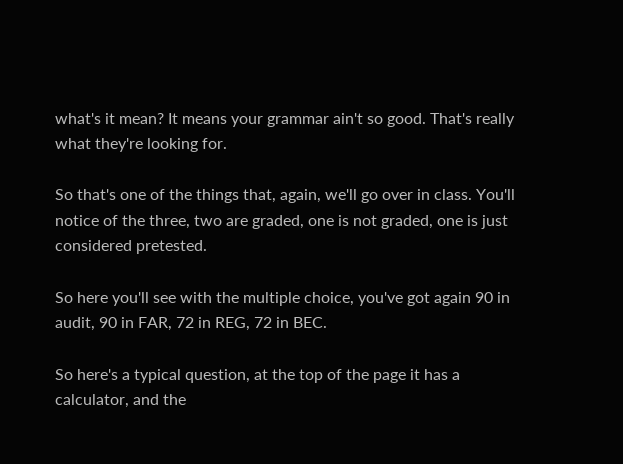what's it mean? It means your grammar ain't so good. That's really what they're looking for.

So that's one of the things that, again, we'll go over in class. You'll notice of the three, two are graded, one is not graded, one is just considered pretested.

So here you'll see with the multiple choice, you've got again 90 in audit, 90 in FAR, 72 in REG, 72 in BEC.

So here's a typical question, at the top of the page it has a calculator, and the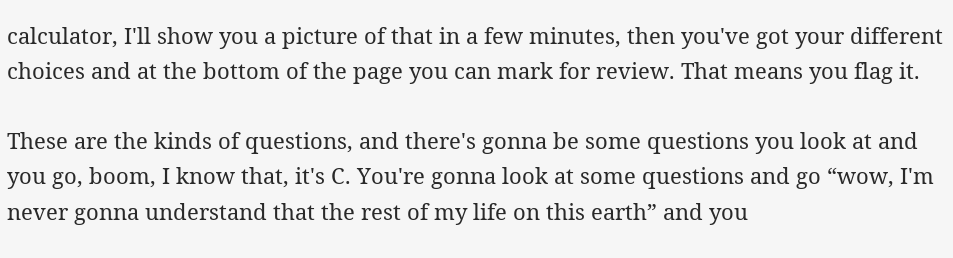calculator, I'll show you a picture of that in a few minutes, then you've got your different choices and at the bottom of the page you can mark for review. That means you flag it.

These are the kinds of questions, and there's gonna be some questions you look at and you go, boom, I know that, it's C. You're gonna look at some questions and go “wow, I'm never gonna understand that the rest of my life on this earth” and you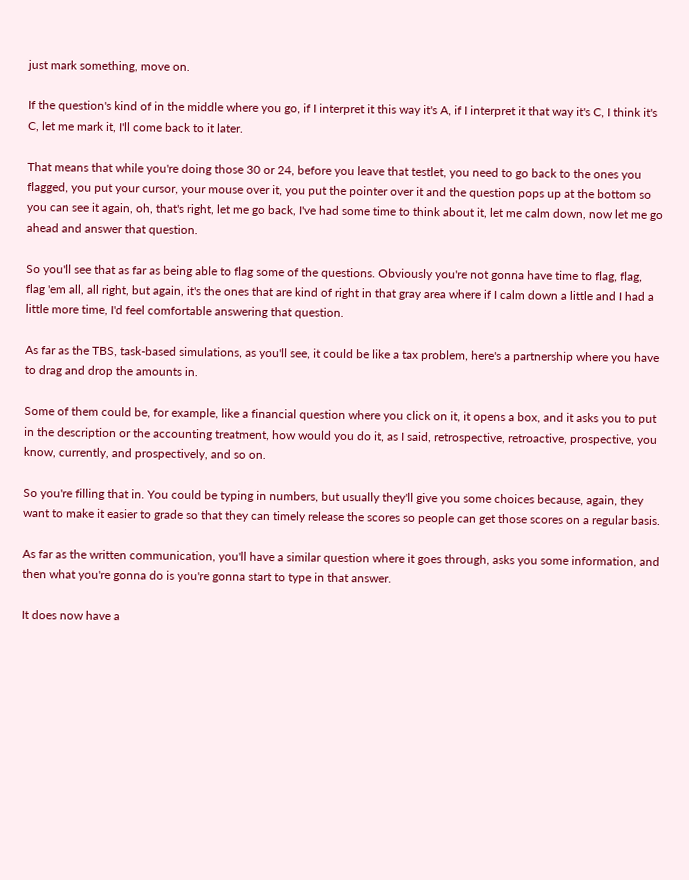just mark something, move on.

If the question's kind of in the middle where you go, if I interpret it this way it's A, if I interpret it that way it's C, I think it's C, let me mark it, I'll come back to it later.

That means that while you're doing those 30 or 24, before you leave that testlet, you need to go back to the ones you flagged, you put your cursor, your mouse over it, you put the pointer over it and the question pops up at the bottom so you can see it again, oh, that's right, let me go back, I've had some time to think about it, let me calm down, now let me go ahead and answer that question.

So you'll see that as far as being able to flag some of the questions. Obviously you're not gonna have time to flag, flag, flag 'em all, all right, but again, it's the ones that are kind of right in that gray area where if I calm down a little and I had a little more time, I'd feel comfortable answering that question.

As far as the TBS, task-based simulations, as you'll see, it could be like a tax problem, here's a partnership where you have to drag and drop the amounts in.

Some of them could be, for example, like a financial question where you click on it, it opens a box, and it asks you to put in the description or the accounting treatment, how would you do it, as I said, retrospective, retroactive, prospective, you know, currently, and prospectively, and so on.

So you're filling that in. You could be typing in numbers, but usually they'll give you some choices because, again, they want to make it easier to grade so that they can timely release the scores so people can get those scores on a regular basis.

As far as the written communication, you'll have a similar question where it goes through, asks you some information, and then what you're gonna do is you're gonna start to type in that answer.

It does now have a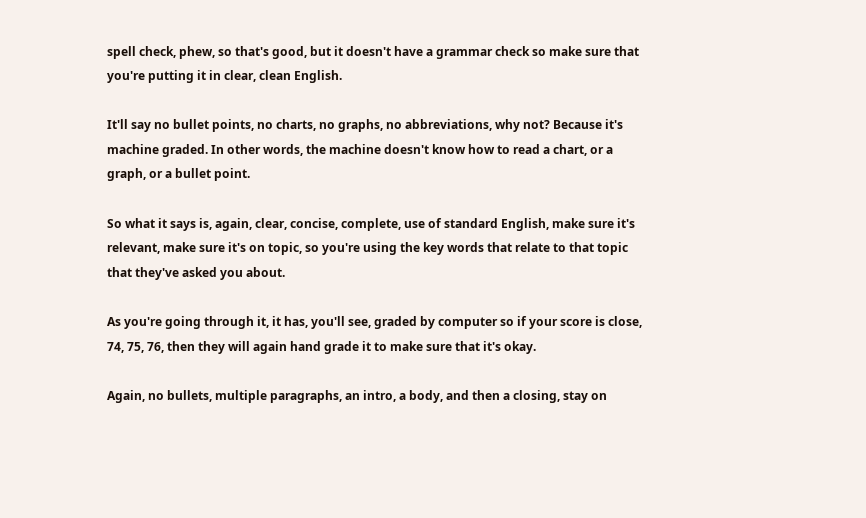spell check, phew, so that's good, but it doesn't have a grammar check so make sure that you're putting it in clear, clean English.

It'll say no bullet points, no charts, no graphs, no abbreviations, why not? Because it's machine graded. In other words, the machine doesn't know how to read a chart, or a graph, or a bullet point.

So what it says is, again, clear, concise, complete, use of standard English, make sure it's relevant, make sure it's on topic, so you're using the key words that relate to that topic that they've asked you about.

As you're going through it, it has, you'll see, graded by computer so if your score is close, 74, 75, 76, then they will again hand grade it to make sure that it's okay.

Again, no bullets, multiple paragraphs, an intro, a body, and then a closing, stay on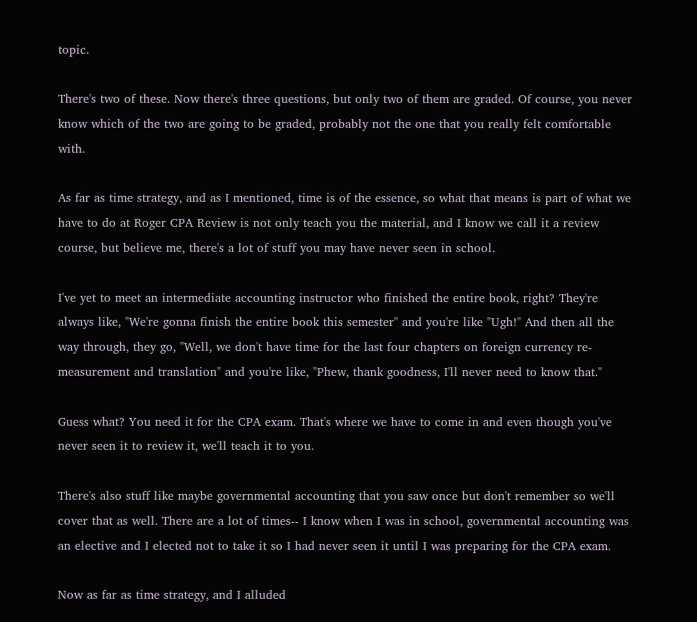topic.

There's two of these. Now there's three questions, but only two of them are graded. Of course, you never know which of the two are going to be graded, probably not the one that you really felt comfortable with.

As far as time strategy, and as I mentioned, time is of the essence, so what that means is part of what we have to do at Roger CPA Review is not only teach you the material, and I know we call it a review course, but believe me, there's a lot of stuff you may have never seen in school.

I've yet to meet an intermediate accounting instructor who finished the entire book, right? They're always like, "We're gonna finish the entire book this semester" and you're like "Ugh!" And then all the way through, they go, "Well, we don't have time for the last four chapters on foreign currency re-measurement and translation" and you're like, "Phew, thank goodness, I'll never need to know that."

Guess what? You need it for the CPA exam. That's where we have to come in and even though you've never seen it to review it, we'll teach it to you.

There's also stuff like maybe governmental accounting that you saw once but don't remember so we'll cover that as well. There are a lot of times-- I know when I was in school, governmental accounting was an elective and I elected not to take it so I had never seen it until I was preparing for the CPA exam.

Now as far as time strategy, and I alluded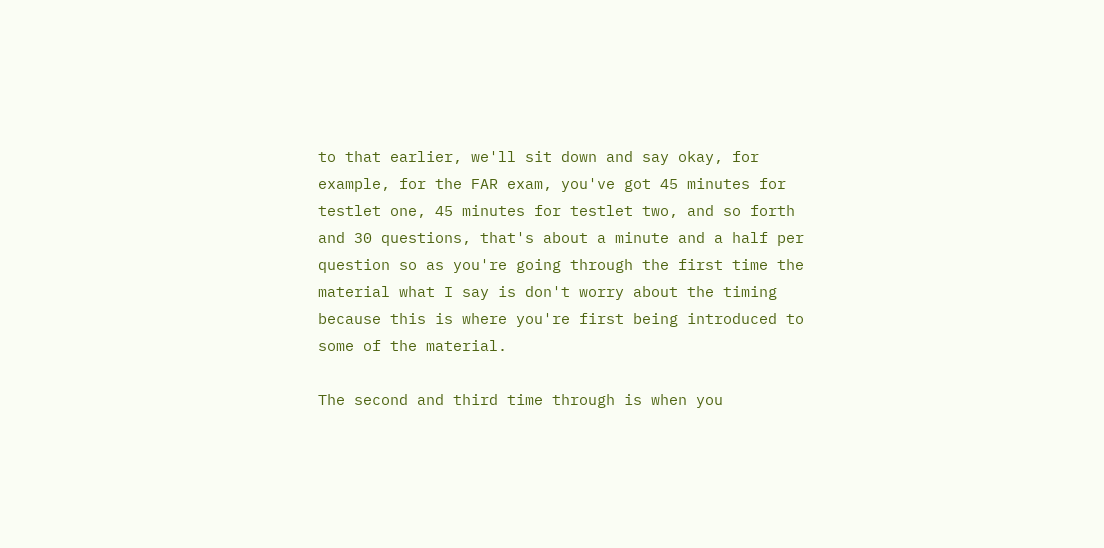to that earlier, we'll sit down and say okay, for example, for the FAR exam, you've got 45 minutes for testlet one, 45 minutes for testlet two, and so forth and 30 questions, that's about a minute and a half per question so as you're going through the first time the material what I say is don't worry about the timing because this is where you're first being introduced to some of the material.

The second and third time through is when you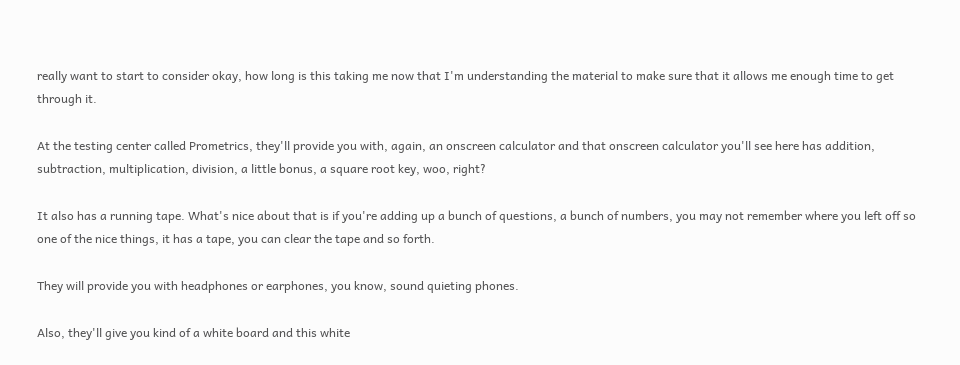really want to start to consider okay, how long is this taking me now that I'm understanding the material to make sure that it allows me enough time to get through it.

At the testing center called Prometrics, they'll provide you with, again, an onscreen calculator and that onscreen calculator you'll see here has addition, subtraction, multiplication, division, a little bonus, a square root key, woo, right?

It also has a running tape. What's nice about that is if you're adding up a bunch of questions, a bunch of numbers, you may not remember where you left off so one of the nice things, it has a tape, you can clear the tape and so forth.

They will provide you with headphones or earphones, you know, sound quieting phones.

Also, they'll give you kind of a white board and this white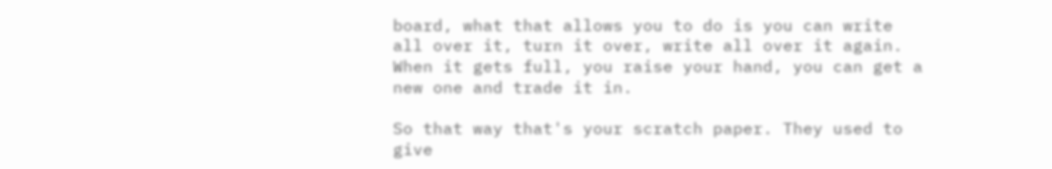board, what that allows you to do is you can write all over it, turn it over, write all over it again. When it gets full, you raise your hand, you can get a new one and trade it in.

So that way that's your scratch paper. They used to give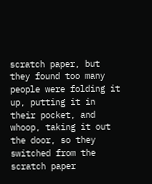scratch paper, but they found too many people were folding it up, putting it in their pocket, and whoop, taking it out the door, so they switched from the scratch paper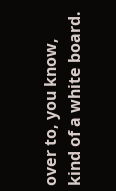over to, you know, kind of a white board.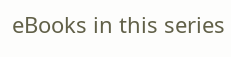eBooks in this series